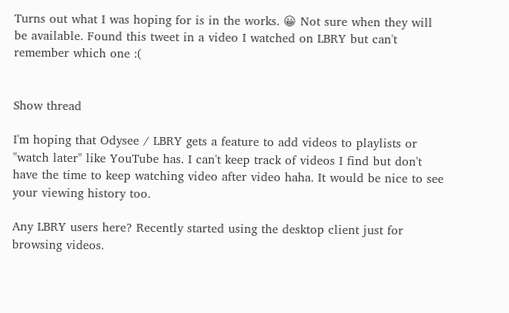Turns out what I was hoping for is in the works. 😀 Not sure when they will be available. Found this tweet in a video I watched on LBRY but can't remember which one :(


Show thread

I'm hoping that Odysee / LBRY gets a feature to add videos to playlists or "watch later" like YouTube has. I can't keep track of videos I find but don't have the time to keep watching video after video haha. It would be nice to see your viewing history too.

Any LBRY users here? Recently started using the desktop client just for browsing videos.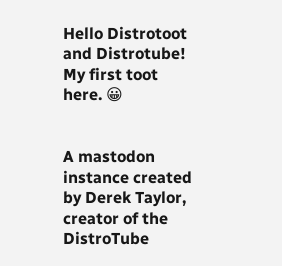Hello Distrotoot and Distrotube! My first toot here. 😀


A mastodon instance created by Derek Taylor, creator of the DistroTube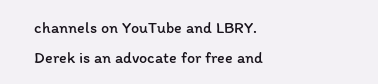channels on YouTube and LBRY. Derek is an advocate for free and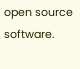open source software.